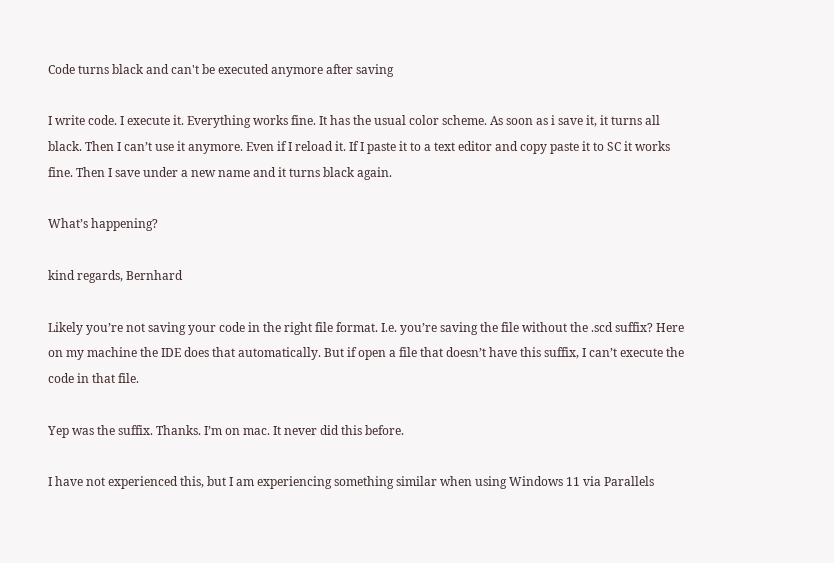Code turns black and can't be executed anymore after saving

I write code. I execute it. Everything works fine. It has the usual color scheme. As soon as i save it, it turns all black. Then I can’t use it anymore. Even if I reload it. If I paste it to a text editor and copy paste it to SC it works fine. Then I save under a new name and it turns black again.

What’s happening?

kind regards, Bernhard

Likely you’re not saving your code in the right file format. I.e. you’re saving the file without the .scd suffix? Here on my machine the IDE does that automatically. But if open a file that doesn’t have this suffix, I can’t execute the code in that file.

Yep was the suffix. Thanks. I’m on mac. It never did this before.

I have not experienced this, but I am experiencing something similar when using Windows 11 via Parallels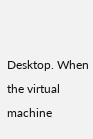Desktop. When the virtual machine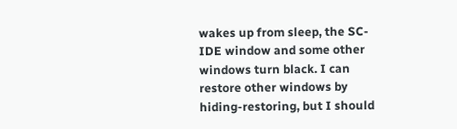wakes up from sleep, the SC-IDE window and some other windows turn black. I can restore other windows by hiding-restoring, but I should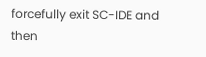forcefully exit SC-IDE and then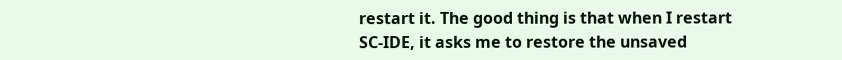restart it. The good thing is that when I restart SC-IDE, it asks me to restore the unsaved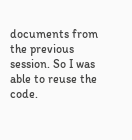documents from the previous session. So I was able to reuse the code.